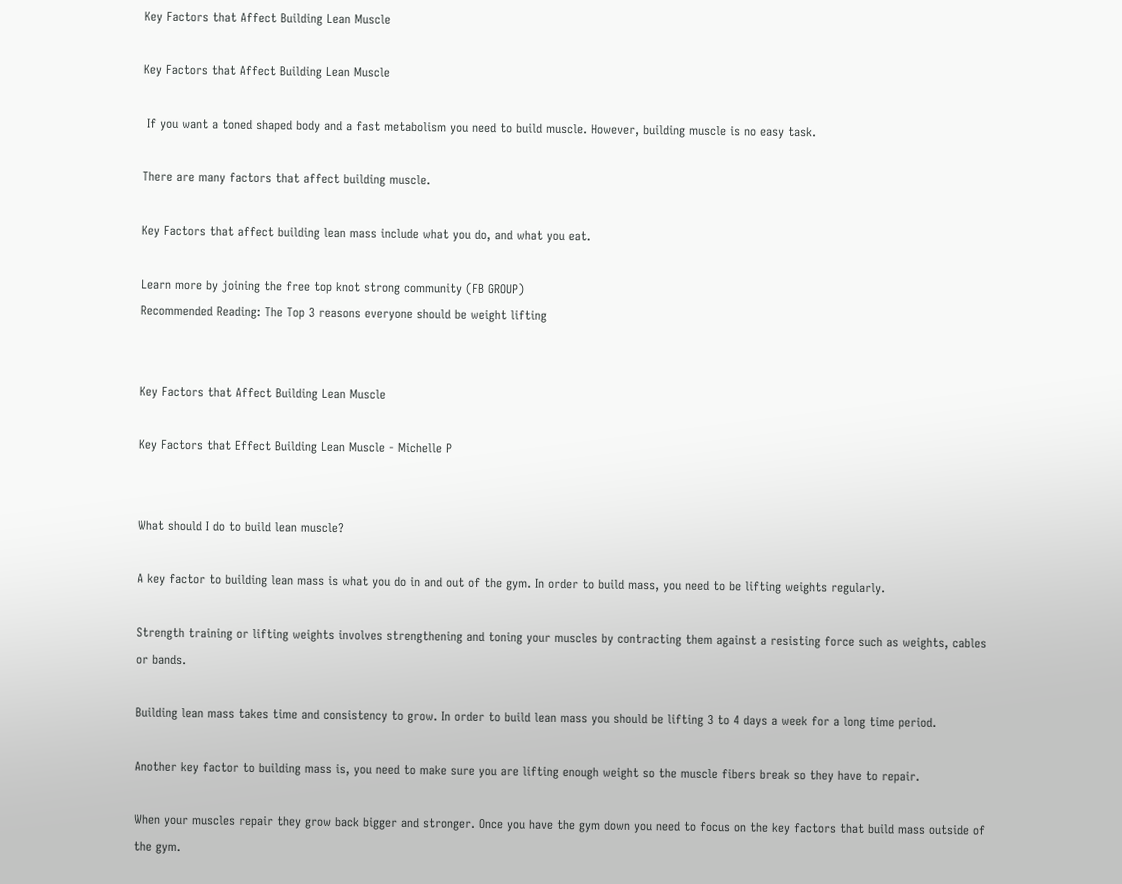Key Factors that Affect Building Lean Muscle

Key Factors that Affect Building Lean Muscle

 If you want a toned shaped body and a fast metabolism you need to build muscle. However, building muscle is no easy task.

There are many factors that affect building muscle.

Key Factors that affect building lean mass include what you do, and what you eat.

Learn more by joining the free top knot strong community (FB GROUP)
Recommended Reading: The Top 3 reasons everyone should be weight lifting


Key Factors that Affect Building Lean Muscle

Key Factors that Effect Building Lean Muscle - Michelle P


What should I do to build lean muscle?

A key factor to building lean mass is what you do in and out of the gym. In order to build mass, you need to be lifting weights regularly.

Strength training or lifting weights involves strengthening and toning your muscles by contracting them against a resisting force such as weights, cables or bands.

Building lean mass takes time and consistency to grow. In order to build lean mass you should be lifting 3 to 4 days a week for a long time period.

Another key factor to building mass is, you need to make sure you are lifting enough weight so the muscle fibers break so they have to repair.

When your muscles repair they grow back bigger and stronger. Once you have the gym down you need to focus on the key factors that build mass outside of the gym.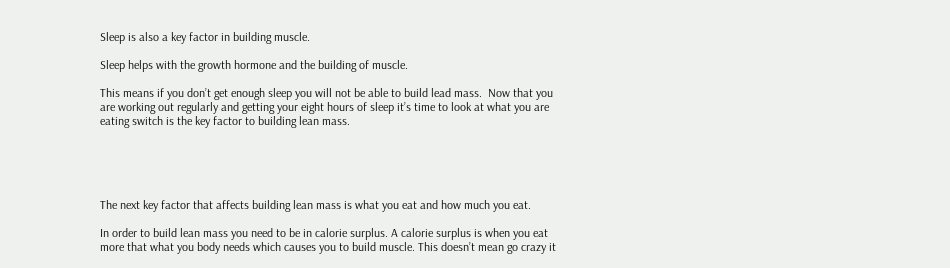Sleep is also a key factor in building muscle.

Sleep helps with the growth hormone and the building of muscle.

This means if you don’t get enough sleep you will not be able to build lead mass.  Now that you are working out regularly and getting your eight hours of sleep it’s time to look at what you are eating switch is the key factor to building lean mass.





The next key factor that affects building lean mass is what you eat and how much you eat.

In order to build lean mass you need to be in calorie surplus. A calorie surplus is when you eat more that what you body needs which causes you to build muscle. This doesn’t mean go crazy it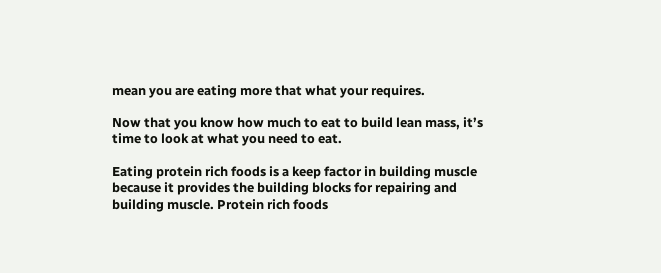mean you are eating more that what your requires.

Now that you know how much to eat to build lean mass, it’s time to look at what you need to eat.

Eating protein rich foods is a keep factor in building muscle because it provides the building blocks for repairing and building muscle. Protein rich foods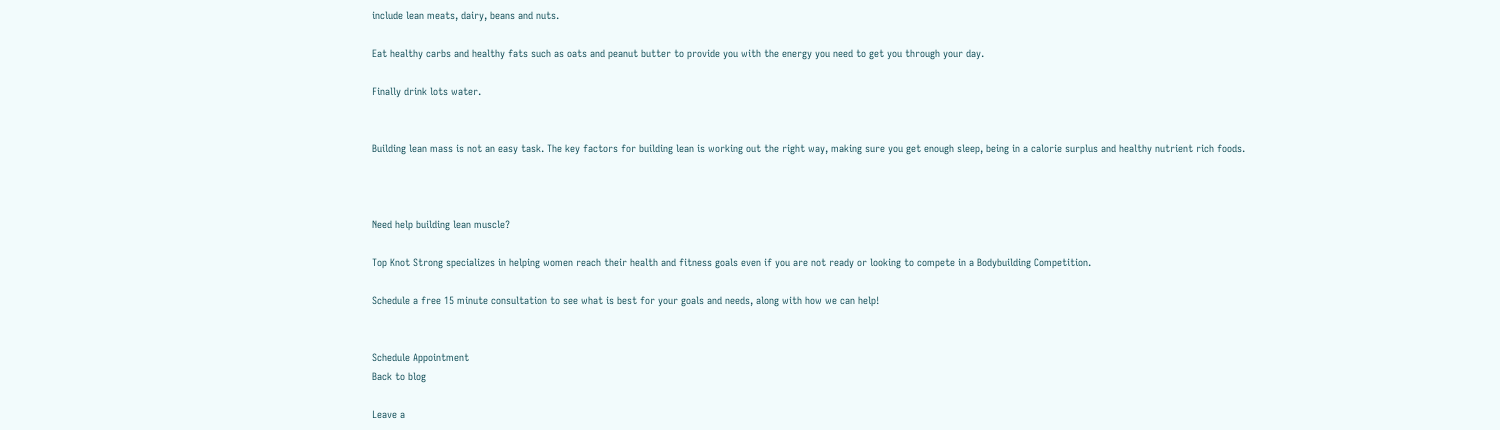include lean meats, dairy, beans and nuts.

Eat healthy carbs and healthy fats such as oats and peanut butter to provide you with the energy you need to get you through your day.

Finally drink lots water.


Building lean mass is not an easy task. The key factors for building lean is working out the right way, making sure you get enough sleep, being in a calorie surplus and healthy nutrient rich foods.



Need help building lean muscle?

Top Knot Strong specializes in helping women reach their health and fitness goals even if you are not ready or looking to compete in a Bodybuilding Competition.

Schedule a free 15 minute consultation to see what is best for your goals and needs, along with how we can help!


Schedule Appointment
Back to blog

Leave a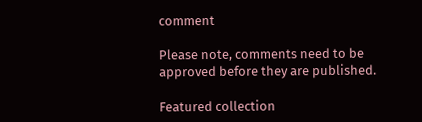comment

Please note, comments need to be approved before they are published.

Featured collection